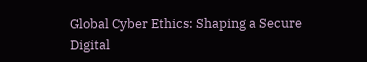Global Cyber Ethics: Shaping a Secure Digital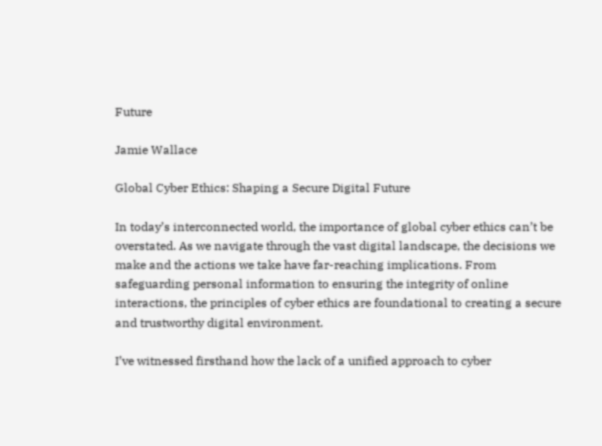Future

Jamie Wallace

Global Cyber Ethics: Shaping a Secure Digital Future

In today’s interconnected world, the importance of global cyber ethics can’t be overstated. As we navigate through the vast digital landscape, the decisions we make and the actions we take have far-reaching implications. From safeguarding personal information to ensuring the integrity of online interactions, the principles of cyber ethics are foundational to creating a secure and trustworthy digital environment.

I’ve witnessed firsthand how the lack of a unified approach to cyber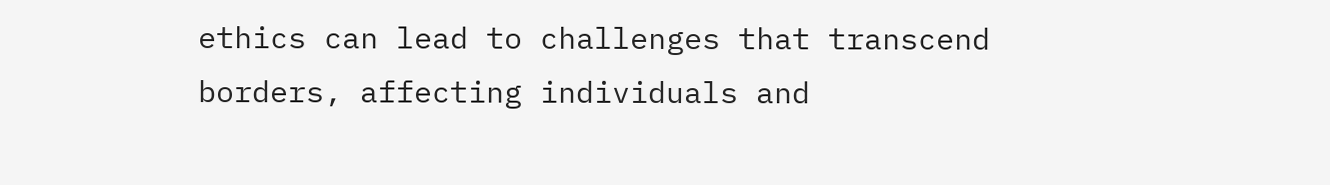ethics can lead to challenges that transcend borders, affecting individuals and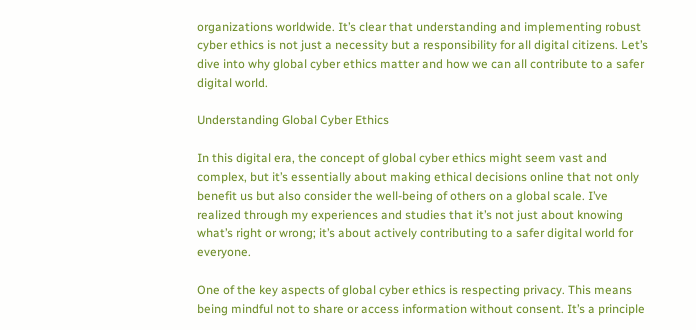organizations worldwide. It’s clear that understanding and implementing robust cyber ethics is not just a necessity but a responsibility for all digital citizens. Let’s dive into why global cyber ethics matter and how we can all contribute to a safer digital world.

Understanding Global Cyber Ethics

In this digital era, the concept of global cyber ethics might seem vast and complex, but it’s essentially about making ethical decisions online that not only benefit us but also consider the well-being of others on a global scale. I’ve realized through my experiences and studies that it’s not just about knowing what’s right or wrong; it’s about actively contributing to a safer digital world for everyone.

One of the key aspects of global cyber ethics is respecting privacy. This means being mindful not to share or access information without consent. It’s a principle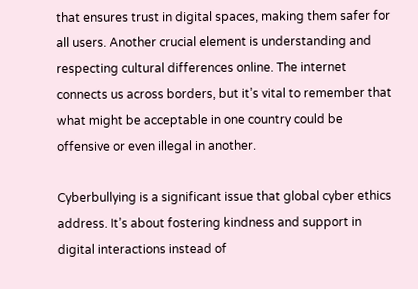that ensures trust in digital spaces, making them safer for all users. Another crucial element is understanding and respecting cultural differences online. The internet connects us across borders, but it’s vital to remember that what might be acceptable in one country could be offensive or even illegal in another.

Cyberbullying is a significant issue that global cyber ethics address. It’s about fostering kindness and support in digital interactions instead of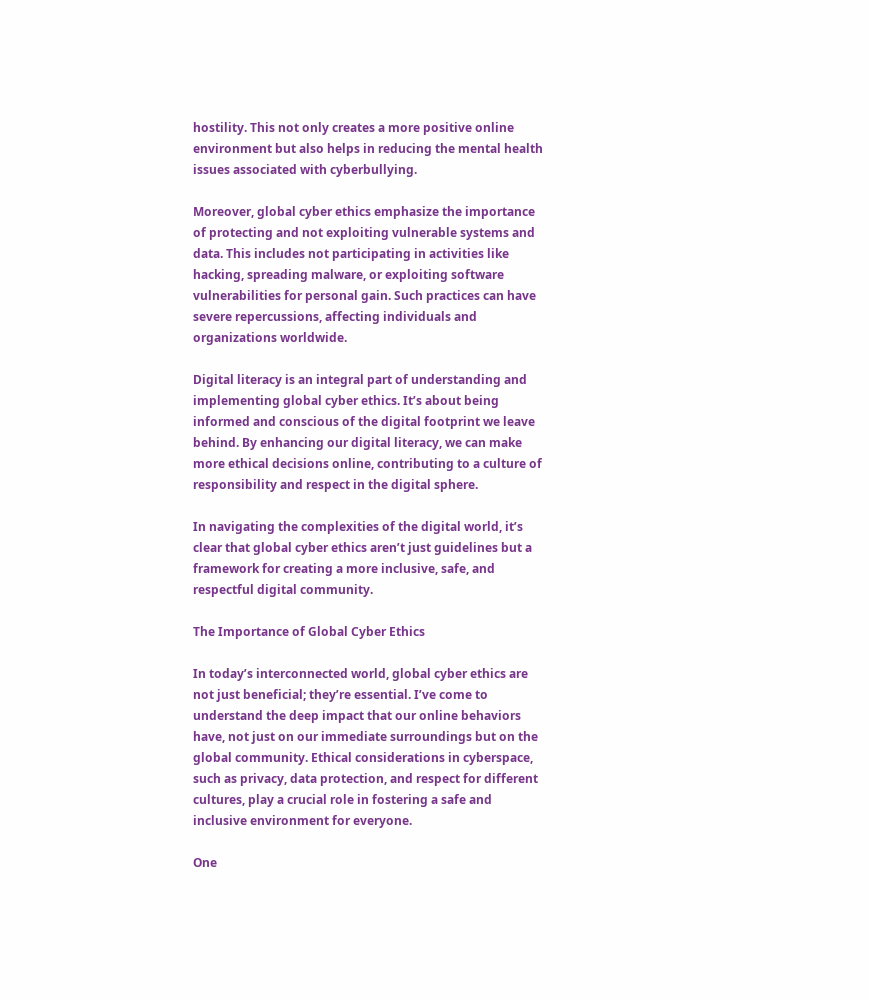hostility. This not only creates a more positive online environment but also helps in reducing the mental health issues associated with cyberbullying.

Moreover, global cyber ethics emphasize the importance of protecting and not exploiting vulnerable systems and data. This includes not participating in activities like hacking, spreading malware, or exploiting software vulnerabilities for personal gain. Such practices can have severe repercussions, affecting individuals and organizations worldwide.

Digital literacy is an integral part of understanding and implementing global cyber ethics. It’s about being informed and conscious of the digital footprint we leave behind. By enhancing our digital literacy, we can make more ethical decisions online, contributing to a culture of responsibility and respect in the digital sphere.

In navigating the complexities of the digital world, it’s clear that global cyber ethics aren’t just guidelines but a framework for creating a more inclusive, safe, and respectful digital community.

The Importance of Global Cyber Ethics

In today’s interconnected world, global cyber ethics are not just beneficial; they’re essential. I’ve come to understand the deep impact that our online behaviors have, not just on our immediate surroundings but on the global community. Ethical considerations in cyberspace, such as privacy, data protection, and respect for different cultures, play a crucial role in fostering a safe and inclusive environment for everyone.

One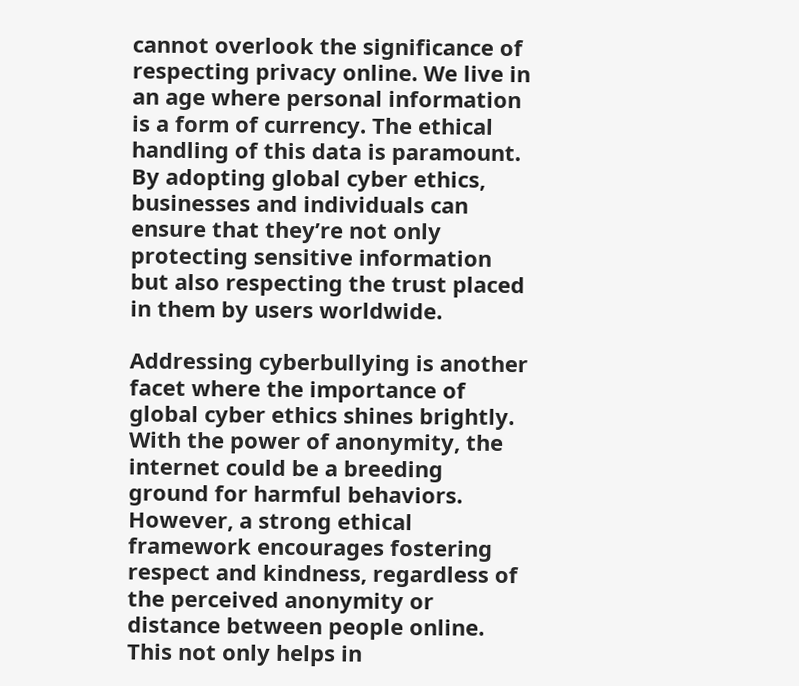cannot overlook the significance of respecting privacy online. We live in an age where personal information is a form of currency. The ethical handling of this data is paramount. By adopting global cyber ethics, businesses and individuals can ensure that they’re not only protecting sensitive information but also respecting the trust placed in them by users worldwide.

Addressing cyberbullying is another facet where the importance of global cyber ethics shines brightly. With the power of anonymity, the internet could be a breeding ground for harmful behaviors. However, a strong ethical framework encourages fostering respect and kindness, regardless of the perceived anonymity or distance between people online. This not only helps in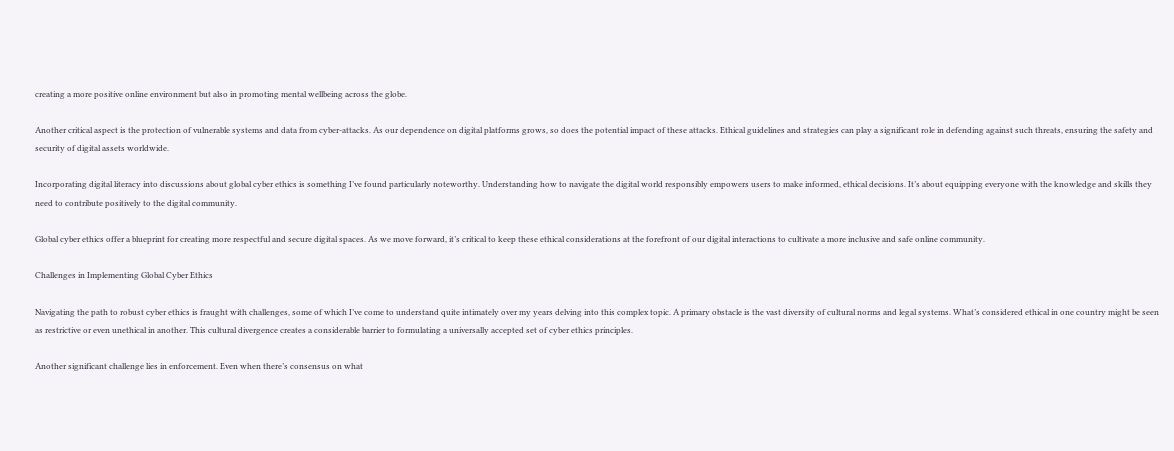creating a more positive online environment but also in promoting mental wellbeing across the globe.

Another critical aspect is the protection of vulnerable systems and data from cyber-attacks. As our dependence on digital platforms grows, so does the potential impact of these attacks. Ethical guidelines and strategies can play a significant role in defending against such threats, ensuring the safety and security of digital assets worldwide.

Incorporating digital literacy into discussions about global cyber ethics is something I’ve found particularly noteworthy. Understanding how to navigate the digital world responsibly empowers users to make informed, ethical decisions. It’s about equipping everyone with the knowledge and skills they need to contribute positively to the digital community.

Global cyber ethics offer a blueprint for creating more respectful and secure digital spaces. As we move forward, it’s critical to keep these ethical considerations at the forefront of our digital interactions to cultivate a more inclusive and safe online community.

Challenges in Implementing Global Cyber Ethics

Navigating the path to robust cyber ethics is fraught with challenges, some of which I’ve come to understand quite intimately over my years delving into this complex topic. A primary obstacle is the vast diversity of cultural norms and legal systems. What’s considered ethical in one country might be seen as restrictive or even unethical in another. This cultural divergence creates a considerable barrier to formulating a universally accepted set of cyber ethics principles.

Another significant challenge lies in enforcement. Even when there’s consensus on what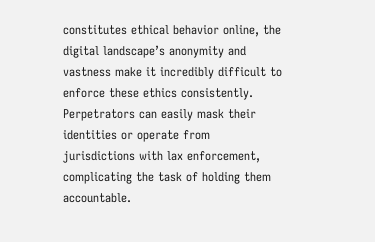constitutes ethical behavior online, the digital landscape’s anonymity and vastness make it incredibly difficult to enforce these ethics consistently. Perpetrators can easily mask their identities or operate from jurisdictions with lax enforcement, complicating the task of holding them accountable.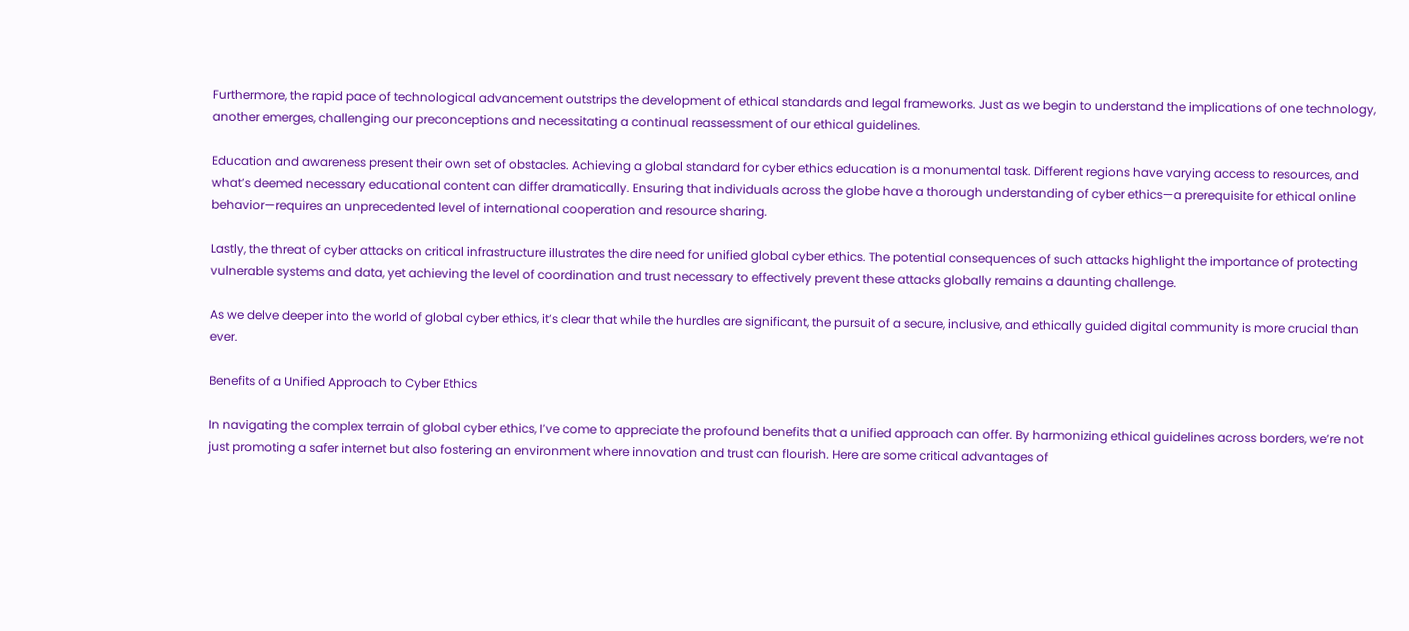Furthermore, the rapid pace of technological advancement outstrips the development of ethical standards and legal frameworks. Just as we begin to understand the implications of one technology, another emerges, challenging our preconceptions and necessitating a continual reassessment of our ethical guidelines.

Education and awareness present their own set of obstacles. Achieving a global standard for cyber ethics education is a monumental task. Different regions have varying access to resources, and what’s deemed necessary educational content can differ dramatically. Ensuring that individuals across the globe have a thorough understanding of cyber ethics—a prerequisite for ethical online behavior—requires an unprecedented level of international cooperation and resource sharing.

Lastly, the threat of cyber attacks on critical infrastructure illustrates the dire need for unified global cyber ethics. The potential consequences of such attacks highlight the importance of protecting vulnerable systems and data, yet achieving the level of coordination and trust necessary to effectively prevent these attacks globally remains a daunting challenge.

As we delve deeper into the world of global cyber ethics, it’s clear that while the hurdles are significant, the pursuit of a secure, inclusive, and ethically guided digital community is more crucial than ever.

Benefits of a Unified Approach to Cyber Ethics

In navigating the complex terrain of global cyber ethics, I’ve come to appreciate the profound benefits that a unified approach can offer. By harmonizing ethical guidelines across borders, we’re not just promoting a safer internet but also fostering an environment where innovation and trust can flourish. Here are some critical advantages of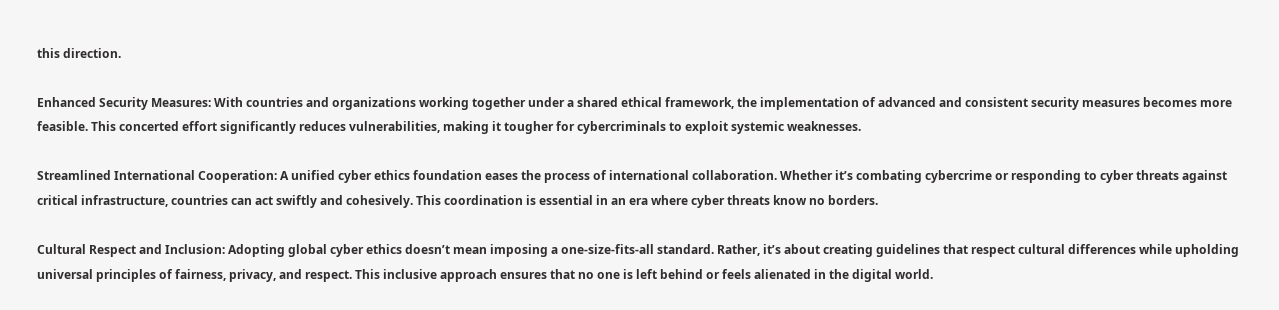this direction.

Enhanced Security Measures: With countries and organizations working together under a shared ethical framework, the implementation of advanced and consistent security measures becomes more feasible. This concerted effort significantly reduces vulnerabilities, making it tougher for cybercriminals to exploit systemic weaknesses.

Streamlined International Cooperation: A unified cyber ethics foundation eases the process of international collaboration. Whether it’s combating cybercrime or responding to cyber threats against critical infrastructure, countries can act swiftly and cohesively. This coordination is essential in an era where cyber threats know no borders.

Cultural Respect and Inclusion: Adopting global cyber ethics doesn’t mean imposing a one-size-fits-all standard. Rather, it’s about creating guidelines that respect cultural differences while upholding universal principles of fairness, privacy, and respect. This inclusive approach ensures that no one is left behind or feels alienated in the digital world.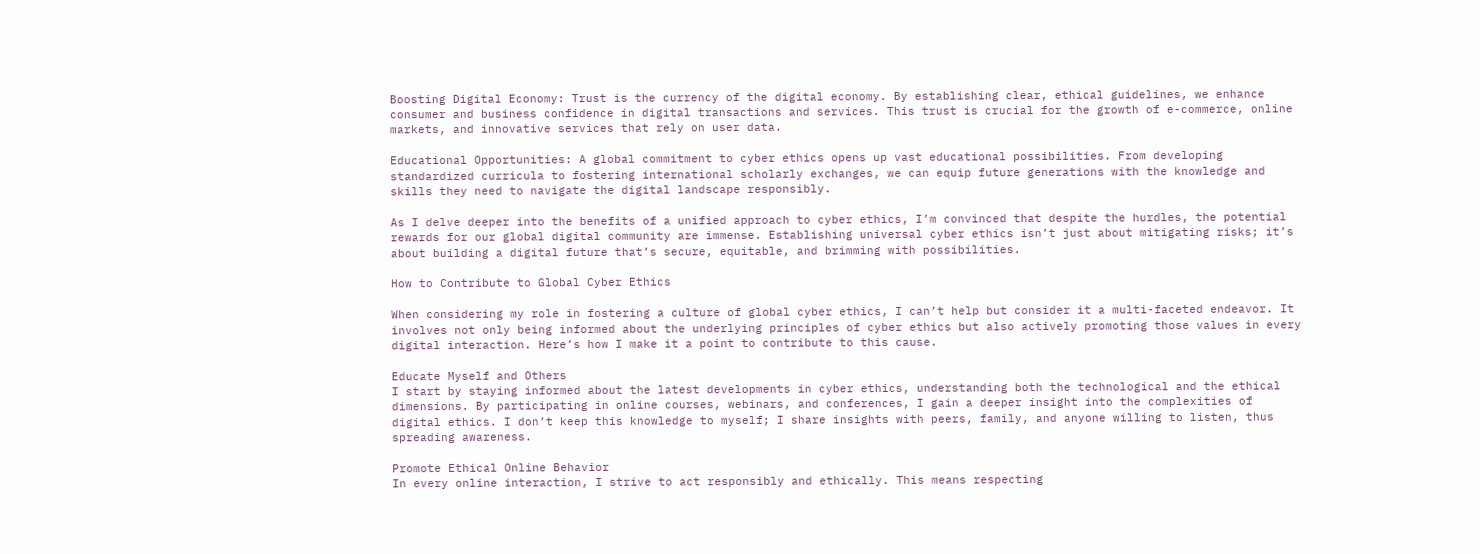Boosting Digital Economy: Trust is the currency of the digital economy. By establishing clear, ethical guidelines, we enhance consumer and business confidence in digital transactions and services. This trust is crucial for the growth of e-commerce, online markets, and innovative services that rely on user data.

Educational Opportunities: A global commitment to cyber ethics opens up vast educational possibilities. From developing standardized curricula to fostering international scholarly exchanges, we can equip future generations with the knowledge and skills they need to navigate the digital landscape responsibly.

As I delve deeper into the benefits of a unified approach to cyber ethics, I’m convinced that despite the hurdles, the potential rewards for our global digital community are immense. Establishing universal cyber ethics isn’t just about mitigating risks; it’s about building a digital future that’s secure, equitable, and brimming with possibilities.

How to Contribute to Global Cyber Ethics

When considering my role in fostering a culture of global cyber ethics, I can’t help but consider it a multi-faceted endeavor. It involves not only being informed about the underlying principles of cyber ethics but also actively promoting those values in every digital interaction. Here’s how I make it a point to contribute to this cause.

Educate Myself and Others
I start by staying informed about the latest developments in cyber ethics, understanding both the technological and the ethical dimensions. By participating in online courses, webinars, and conferences, I gain a deeper insight into the complexities of digital ethics. I don’t keep this knowledge to myself; I share insights with peers, family, and anyone willing to listen, thus spreading awareness.

Promote Ethical Online Behavior
In every online interaction, I strive to act responsibly and ethically. This means respecting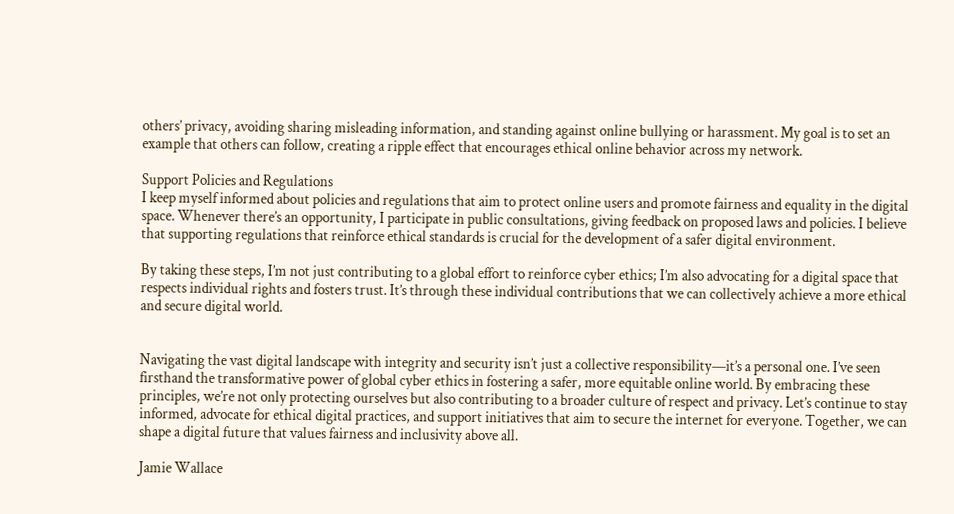others’ privacy, avoiding sharing misleading information, and standing against online bullying or harassment. My goal is to set an example that others can follow, creating a ripple effect that encourages ethical online behavior across my network.

Support Policies and Regulations
I keep myself informed about policies and regulations that aim to protect online users and promote fairness and equality in the digital space. Whenever there’s an opportunity, I participate in public consultations, giving feedback on proposed laws and policies. I believe that supporting regulations that reinforce ethical standards is crucial for the development of a safer digital environment.

By taking these steps, I’m not just contributing to a global effort to reinforce cyber ethics; I’m also advocating for a digital space that respects individual rights and fosters trust. It’s through these individual contributions that we can collectively achieve a more ethical and secure digital world.


Navigating the vast digital landscape with integrity and security isn’t just a collective responsibility—it’s a personal one. I’ve seen firsthand the transformative power of global cyber ethics in fostering a safer, more equitable online world. By embracing these principles, we’re not only protecting ourselves but also contributing to a broader culture of respect and privacy. Let’s continue to stay informed, advocate for ethical digital practices, and support initiatives that aim to secure the internet for everyone. Together, we can shape a digital future that values fairness and inclusivity above all.

Jamie Wallace